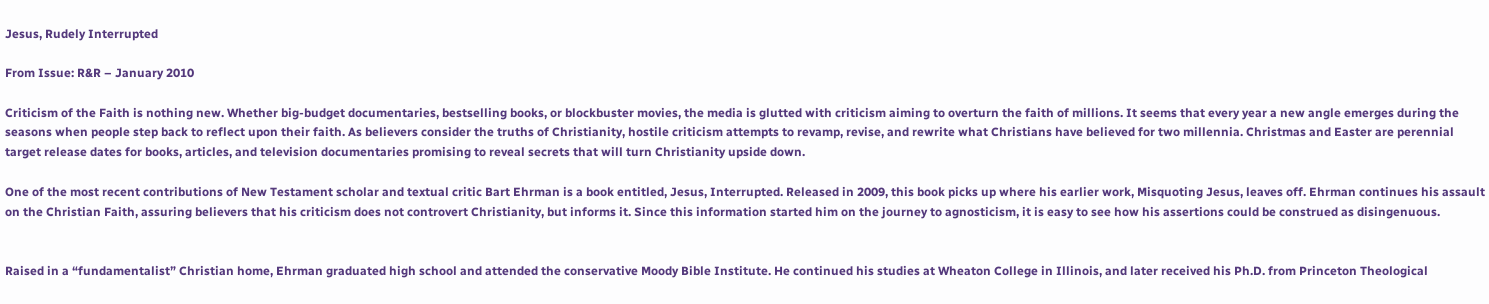Jesus, Rudely Interrupted

From Issue: R&R – January 2010

Criticism of the Faith is nothing new. Whether big-budget documentaries, bestselling books, or blockbuster movies, the media is glutted with criticism aiming to overturn the faith of millions. It seems that every year a new angle emerges during the seasons when people step back to reflect upon their faith. As believers consider the truths of Christianity, hostile criticism attempts to revamp, revise, and rewrite what Christians have believed for two millennia. Christmas and Easter are perennial target release dates for books, articles, and television documentaries promising to reveal secrets that will turn Christianity upside down.

One of the most recent contributions of New Testament scholar and textual critic Bart Ehrman is a book entitled, Jesus, Interrupted. Released in 2009, this book picks up where his earlier work, Misquoting Jesus, leaves off. Ehrman continues his assault on the Christian Faith, assuring believers that his criticism does not controvert Christianity, but informs it. Since this information started him on the journey to agnosticism, it is easy to see how his assertions could be construed as disingenuous.


Raised in a “fundamentalist” Christian home, Ehrman graduated high school and attended the conservative Moody Bible Institute. He continued his studies at Wheaton College in Illinois, and later received his Ph.D. from Princeton Theological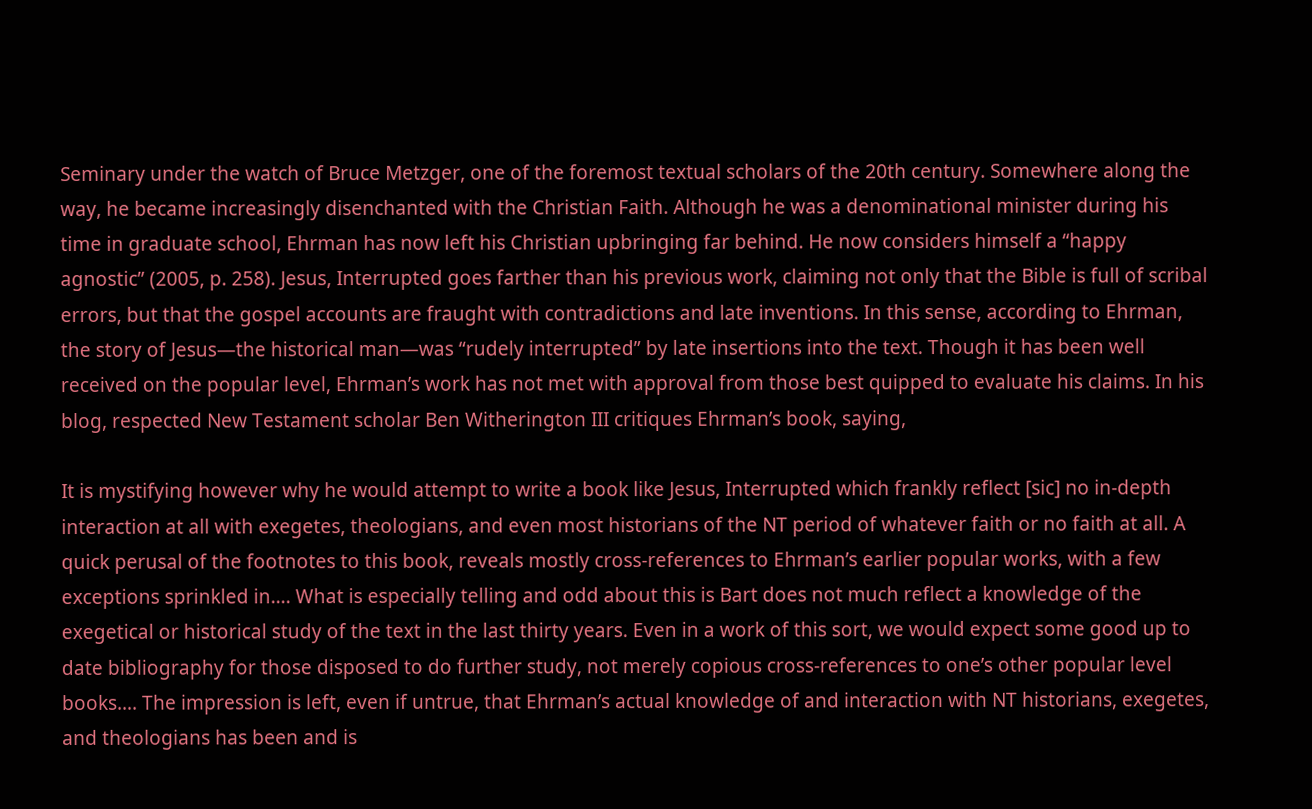Seminary under the watch of Bruce Metzger, one of the foremost textual scholars of the 20th century. Somewhere along the way, he became increasingly disenchanted with the Christian Faith. Although he was a denominational minister during his time in graduate school, Ehrman has now left his Christian upbringing far behind. He now considers himself a “happy agnostic” (2005, p. 258). Jesus, Interrupted goes farther than his previous work, claiming not only that the Bible is full of scribal errors, but that the gospel accounts are fraught with contradictions and late inventions. In this sense, according to Ehrman, the story of Jesus—the historical man—was “rudely interrupted” by late insertions into the text. Though it has been well received on the popular level, Ehrman’s work has not met with approval from those best quipped to evaluate his claims. In his blog, respected New Testament scholar Ben Witherington III critiques Ehrman’s book, saying,

It is mystifying however why he would attempt to write a book like Jesus, Interrupted which frankly reflect [sic] no in-depth interaction at all with exegetes, theologians, and even most historians of the NT period of whatever faith or no faith at all. A quick perusal of the footnotes to this book, reveals mostly cross-references to Ehrman’s earlier popular works, with a few exceptions sprinkled in…. What is especially telling and odd about this is Bart does not much reflect a knowledge of the exegetical or historical study of the text in the last thirty years. Even in a work of this sort, we would expect some good up to date bibliography for those disposed to do further study, not merely copious cross-references to one’s other popular level books…. The impression is left, even if untrue, that Ehrman’s actual knowledge of and interaction with NT historians, exegetes, and theologians has been and is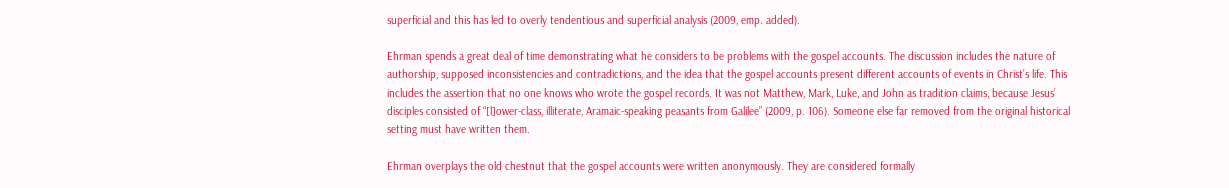superficial and this has led to overly tendentious and superficial analysis (2009, emp. added).

Ehrman spends a great deal of time demonstrating what he considers to be problems with the gospel accounts. The discussion includes the nature of authorship, supposed inconsistencies and contradictions, and the idea that the gospel accounts present different accounts of events in Christ’s life. This includes the assertion that no one knows who wrote the gospel records. It was not Matthew, Mark, Luke, and John as tradition claims, because Jesus’ disciples consisted of “[l]ower-class, illiterate, Aramaic-speaking peasants from Galilee” (2009, p. 106). Someone else far removed from the original historical setting must have written them.

Ehrman overplays the old chestnut that the gospel accounts were written anonymously. They are considered formally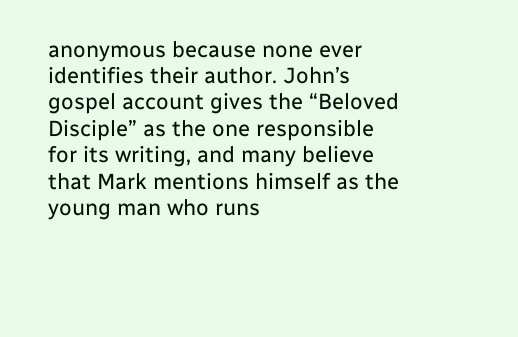anonymous because none ever identifies their author. John’s gospel account gives the “Beloved Disciple” as the one responsible for its writing, and many believe that Mark mentions himself as the young man who runs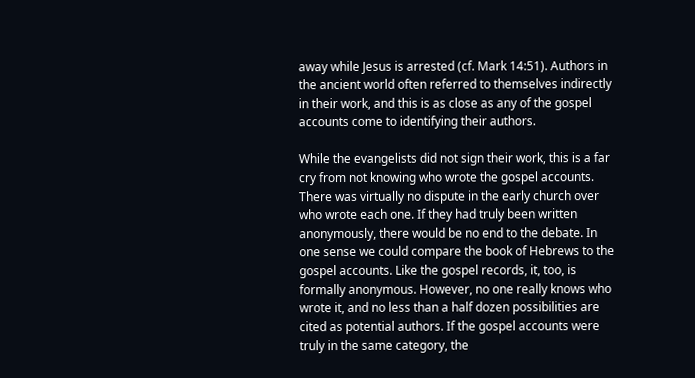away while Jesus is arrested (cf. Mark 14:51). Authors in the ancient world often referred to themselves indirectly in their work, and this is as close as any of the gospel accounts come to identifying their authors.

While the evangelists did not sign their work, this is a far cry from not knowing who wrote the gospel accounts. There was virtually no dispute in the early church over who wrote each one. If they had truly been written anonymously, there would be no end to the debate. In one sense we could compare the book of Hebrews to the gospel accounts. Like the gospel records, it, too, is formally anonymous. However, no one really knows who wrote it, and no less than a half dozen possibilities are cited as potential authors. If the gospel accounts were truly in the same category, the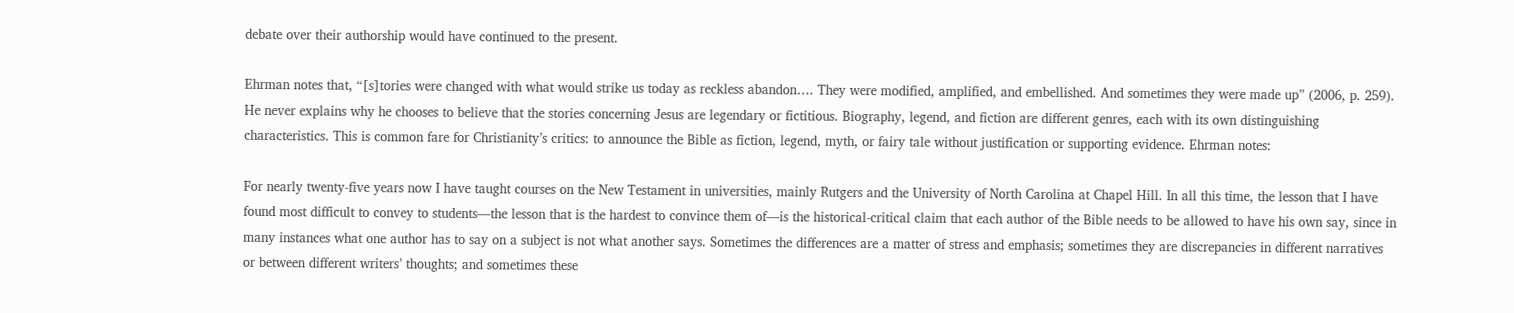debate over their authorship would have continued to the present.

Ehrman notes that, “[s]tories were changed with what would strike us today as reckless abandon…. They were modified, amplified, and embellished. And sometimes they were made up” (2006, p. 259). He never explains why he chooses to believe that the stories concerning Jesus are legendary or fictitious. Biography, legend, and fiction are different genres, each with its own distinguishing characteristics. This is common fare for Christianity’s critics: to announce the Bible as fiction, legend, myth, or fairy tale without justification or supporting evidence. Ehrman notes:

For nearly twenty-five years now I have taught courses on the New Testament in universities, mainly Rutgers and the University of North Carolina at Chapel Hill. In all this time, the lesson that I have found most difficult to convey to students—the lesson that is the hardest to convince them of—is the historical-critical claim that each author of the Bible needs to be allowed to have his own say, since in many instances what one author has to say on a subject is not what another says. Sometimes the differences are a matter of stress and emphasis; sometimes they are discrepancies in different narratives or between different writers’ thoughts; and sometimes these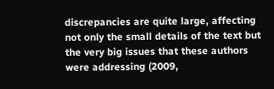discrepancies are quite large, affecting not only the small details of the text but the very big issues that these authors were addressing (2009,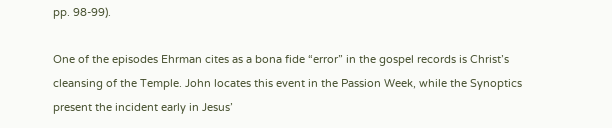pp. 98-99).

One of the episodes Ehrman cites as a bona fide “error” in the gospel records is Christ’s cleansing of the Temple. John locates this event in the Passion Week, while the Synoptics present the incident early in Jesus’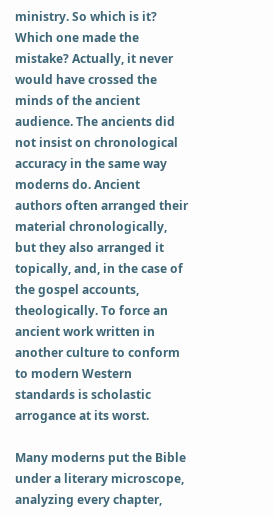ministry. So which is it? Which one made the mistake? Actually, it never would have crossed the minds of the ancient audience. The ancients did not insist on chronological accuracy in the same way moderns do. Ancient authors often arranged their material chronologically, but they also arranged it topically, and, in the case of the gospel accounts, theologically. To force an ancient work written in another culture to conform to modern Western standards is scholastic arrogance at its worst.

Many moderns put the Bible under a literary microscope, analyzing every chapter,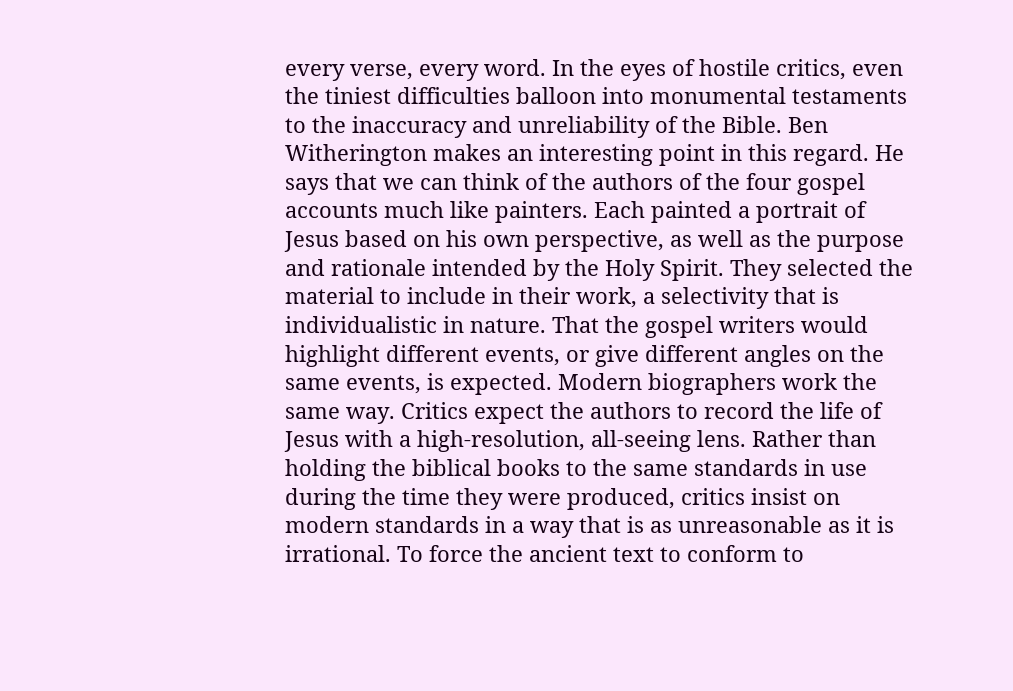every verse, every word. In the eyes of hostile critics, even the tiniest difficulties balloon into monumental testaments to the inaccuracy and unreliability of the Bible. Ben Witherington makes an interesting point in this regard. He says that we can think of the authors of the four gospel accounts much like painters. Each painted a portrait of Jesus based on his own perspective, as well as the purpose and rationale intended by the Holy Spirit. They selected the material to include in their work, a selectivity that is individualistic in nature. That the gospel writers would highlight different events, or give different angles on the same events, is expected. Modern biographers work the same way. Critics expect the authors to record the life of Jesus with a high-resolution, all-seeing lens. Rather than holding the biblical books to the same standards in use during the time they were produced, critics insist on modern standards in a way that is as unreasonable as it is irrational. To force the ancient text to conform to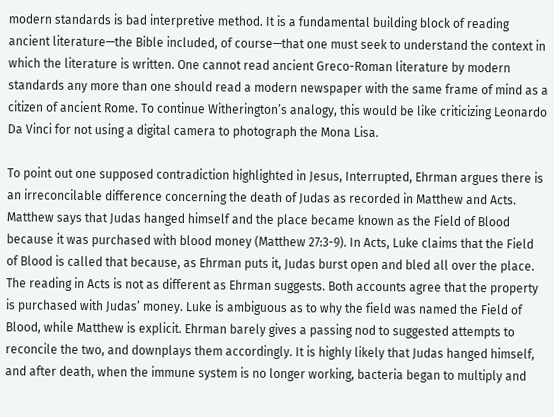modern standards is bad interpretive method. It is a fundamental building block of reading ancient literature—the Bible included, of course—that one must seek to understand the context in which the literature is written. One cannot read ancient Greco-Roman literature by modern standards any more than one should read a modern newspaper with the same frame of mind as a citizen of ancient Rome. To continue Witherington’s analogy, this would be like criticizing Leonardo Da Vinci for not using a digital camera to photograph the Mona Lisa.

To point out one supposed contradiction highlighted in Jesus, Interrupted, Ehrman argues there is an irreconcilable difference concerning the death of Judas as recorded in Matthew and Acts. Matthew says that Judas hanged himself and the place became known as the Field of Blood because it was purchased with blood money (Matthew 27:3-9). In Acts, Luke claims that the Field of Blood is called that because, as Ehrman puts it, Judas burst open and bled all over the place. The reading in Acts is not as different as Ehrman suggests. Both accounts agree that the property is purchased with Judas’ money. Luke is ambiguous as to why the field was named the Field of Blood, while Matthew is explicit. Ehrman barely gives a passing nod to suggested attempts to reconcile the two, and downplays them accordingly. It is highly likely that Judas hanged himself, and after death, when the immune system is no longer working, bacteria began to multiply and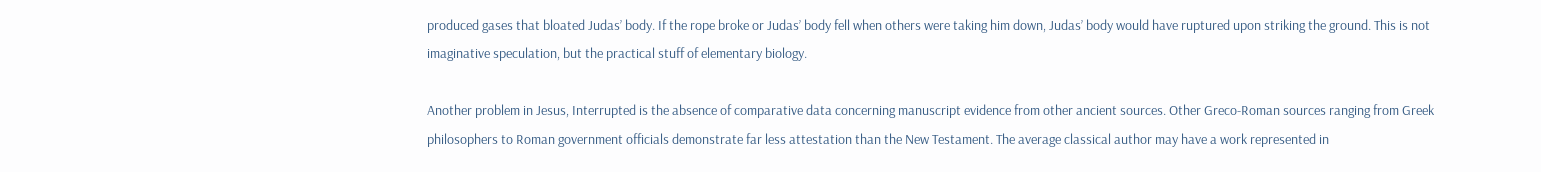produced gases that bloated Judas’ body. If the rope broke or Judas’ body fell when others were taking him down, Judas’ body would have ruptured upon striking the ground. This is not imaginative speculation, but the practical stuff of elementary biology.

Another problem in Jesus, Interrupted is the absence of comparative data concerning manuscript evidence from other ancient sources. Other Greco-Roman sources ranging from Greek philosophers to Roman government officials demonstrate far less attestation than the New Testament. The average classical author may have a work represented in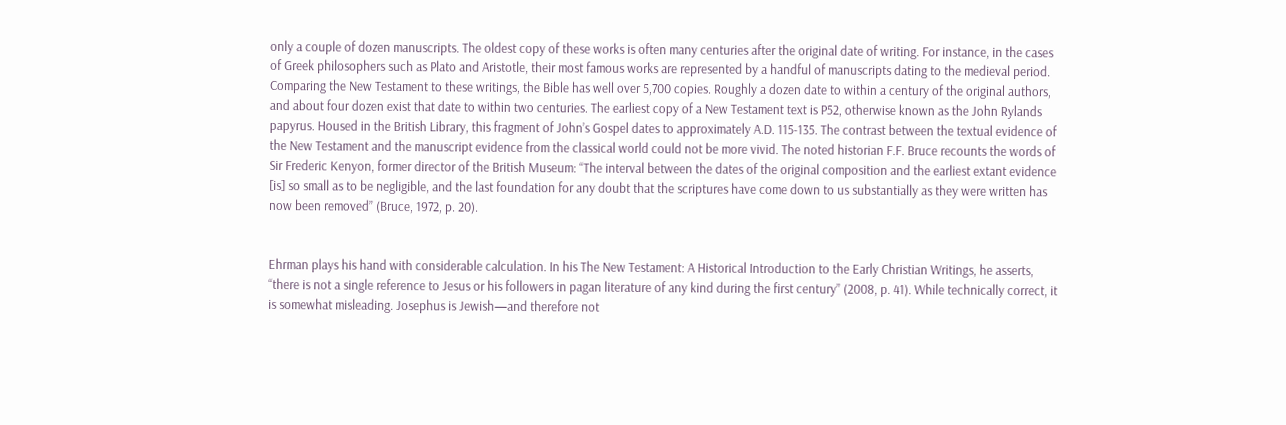only a couple of dozen manuscripts. The oldest copy of these works is often many centuries after the original date of writing. For instance, in the cases of Greek philosophers such as Plato and Aristotle, their most famous works are represented by a handful of manuscripts dating to the medieval period. Comparing the New Testament to these writings, the Bible has well over 5,700 copies. Roughly a dozen date to within a century of the original authors, and about four dozen exist that date to within two centuries. The earliest copy of a New Testament text is P52, otherwise known as the John Rylands papyrus. Housed in the British Library, this fragment of John’s Gospel dates to approximately A.D. 115-135. The contrast between the textual evidence of the New Testament and the manuscript evidence from the classical world could not be more vivid. The noted historian F.F. Bruce recounts the words of Sir Frederic Kenyon, former director of the British Museum: “The interval between the dates of the original composition and the earliest extant evidence [is] so small as to be negligible, and the last foundation for any doubt that the scriptures have come down to us substantially as they were written has now been removed” (Bruce, 1972, p. 20).


Ehrman plays his hand with considerable calculation. In his The New Testament: A Historical Introduction to the Early Christian Writings, he asserts, “there is not a single reference to Jesus or his followers in pagan literature of any kind during the first century” (2008, p. 41). While technically correct, it is somewhat misleading. Josephus is Jewish—and therefore not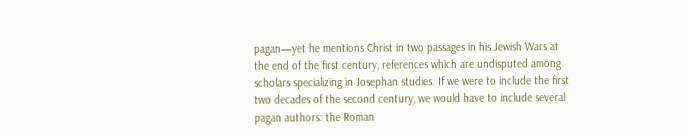pagan—yet he mentions Christ in two passages in his Jewish Wars at the end of the first century, references which are undisputed among scholars specializing in Josephan studies. If we were to include the first two decades of the second century, we would have to include several pagan authors: the Roman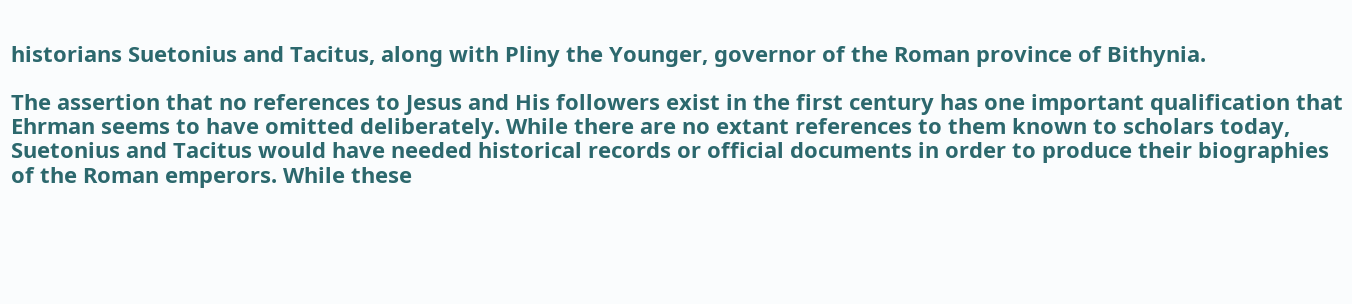historians Suetonius and Tacitus, along with Pliny the Younger, governor of the Roman province of Bithynia.

The assertion that no references to Jesus and His followers exist in the first century has one important qualification that Ehrman seems to have omitted deliberately. While there are no extant references to them known to scholars today, Suetonius and Tacitus would have needed historical records or official documents in order to produce their biographies of the Roman emperors. While these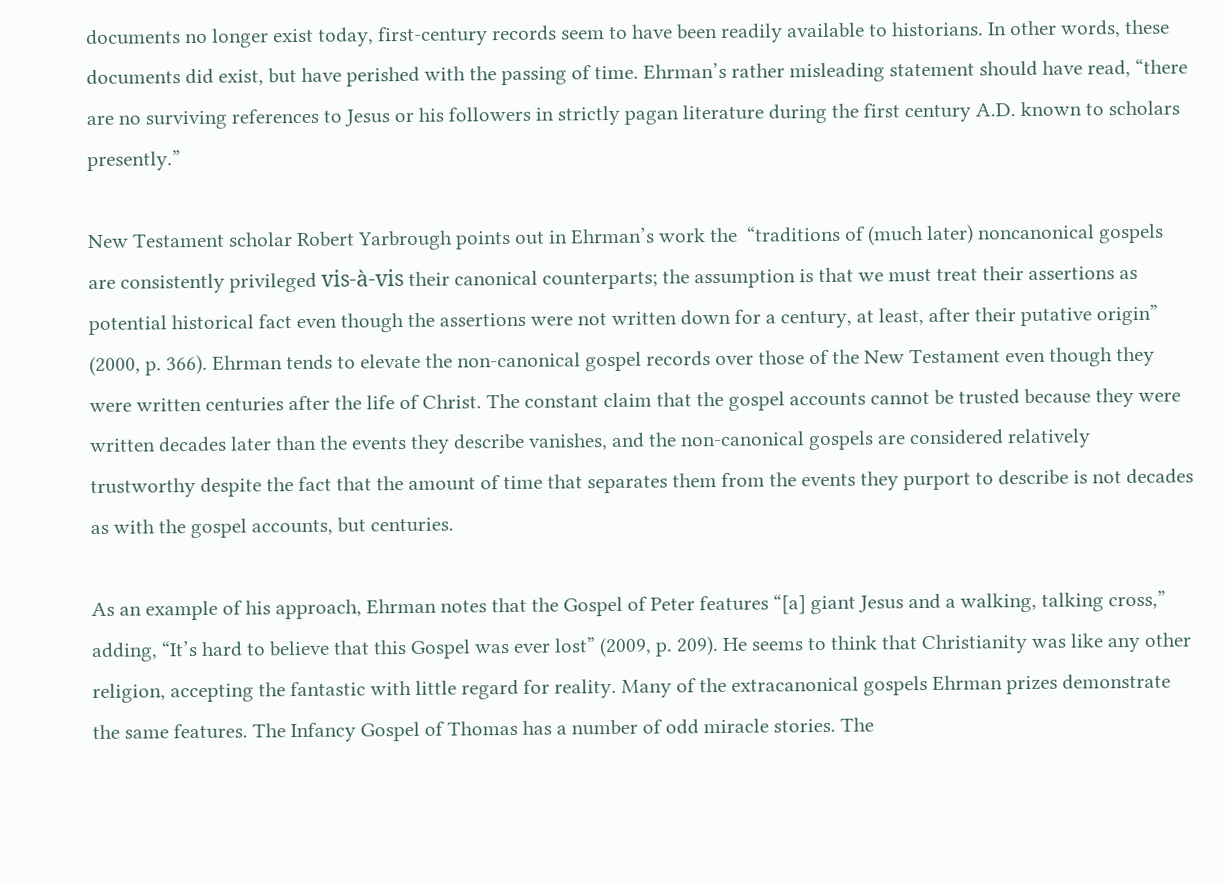documents no longer exist today, first-century records seem to have been readily available to historians. In other words, these documents did exist, but have perished with the passing of time. Ehrman’s rather misleading statement should have read, “there are no surviving references to Jesus or his followers in strictly pagan literature during the first century A.D. known to scholars presently.”

New Testament scholar Robert Yarbrough points out in Ehrman’s work the  “traditions of (much later) noncanonical gospels are consistently privileged vis-à-vis their canonical counterparts; the assumption is that we must treat their assertions as potential historical fact even though the assertions were not written down for a century, at least, after their putative origin” (2000, p. 366). Ehrman tends to elevate the non-canonical gospel records over those of the New Testament even though they were written centuries after the life of Christ. The constant claim that the gospel accounts cannot be trusted because they were written decades later than the events they describe vanishes, and the non-canonical gospels are considered relatively trustworthy despite the fact that the amount of time that separates them from the events they purport to describe is not decades as with the gospel accounts, but centuries.

As an example of his approach, Ehrman notes that the Gospel of Peter features “[a] giant Jesus and a walking, talking cross,” adding, “It’s hard to believe that this Gospel was ever lost” (2009, p. 209). He seems to think that Christianity was like any other religion, accepting the fantastic with little regard for reality. Many of the extracanonical gospels Ehrman prizes demonstrate the same features. The Infancy Gospel of Thomas has a number of odd miracle stories. The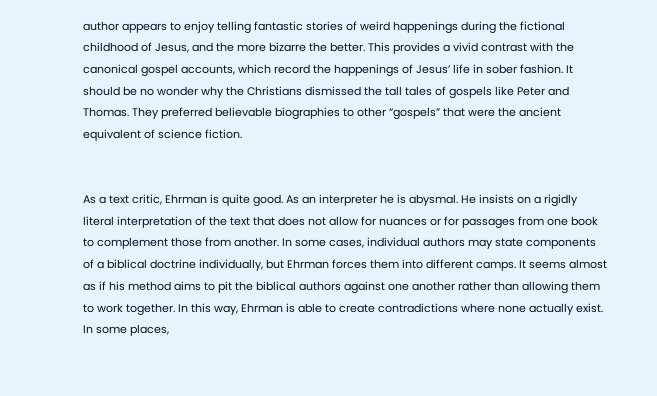author appears to enjoy telling fantastic stories of weird happenings during the fictional childhood of Jesus, and the more bizarre the better. This provides a vivid contrast with the canonical gospel accounts, which record the happenings of Jesus’ life in sober fashion. It should be no wonder why the Christians dismissed the tall tales of gospels like Peter and Thomas. They preferred believable biographies to other “gospels” that were the ancient equivalent of science fiction.


As a text critic, Ehrman is quite good. As an interpreter he is abysmal. He insists on a rigidly literal interpretation of the text that does not allow for nuances or for passages from one book to complement those from another. In some cases, individual authors may state components of a biblical doctrine individually, but Ehrman forces them into different camps. It seems almost as if his method aims to pit the biblical authors against one another rather than allowing them to work together. In this way, Ehrman is able to create contradictions where none actually exist. In some places,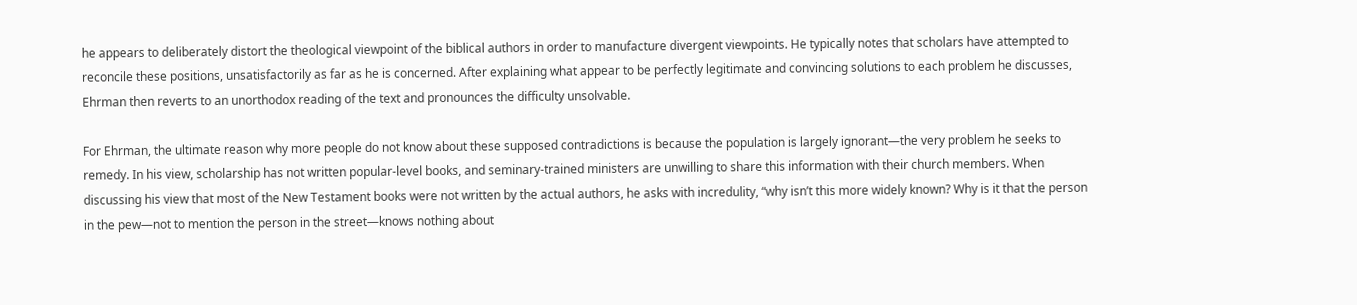he appears to deliberately distort the theological viewpoint of the biblical authors in order to manufacture divergent viewpoints. He typically notes that scholars have attempted to reconcile these positions, unsatisfactorily as far as he is concerned. After explaining what appear to be perfectly legitimate and convincing solutions to each problem he discusses, Ehrman then reverts to an unorthodox reading of the text and pronounces the difficulty unsolvable.

For Ehrman, the ultimate reason why more people do not know about these supposed contradictions is because the population is largely ignorant—the very problem he seeks to remedy. In his view, scholarship has not written popular-level books, and seminary-trained ministers are unwilling to share this information with their church members. When discussing his view that most of the New Testament books were not written by the actual authors, he asks with incredulity, “why isn’t this more widely known? Why is it that the person in the pew—not to mention the person in the street—knows nothing about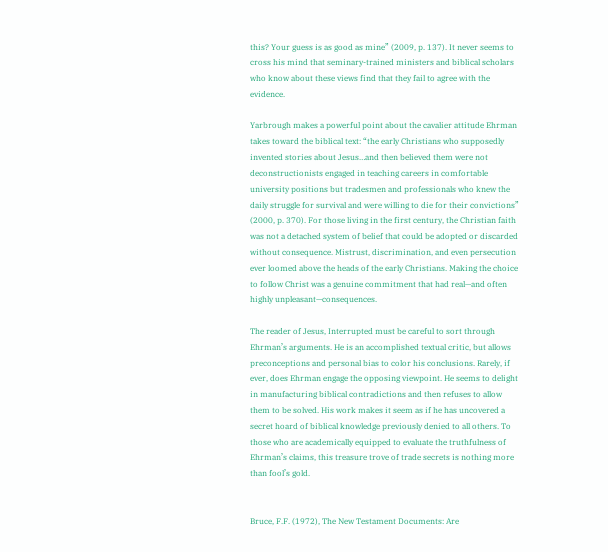this? Your guess is as good as mine” (2009, p. 137). It never seems to cross his mind that seminary-trained ministers and biblical scholars who know about these views find that they fail to agree with the evidence.

Yarbrough makes a powerful point about the cavalier attitude Ehrman takes toward the biblical text: “the early Christians who supposedly invented stories about Jesus…and then believed them were not deconstructionists engaged in teaching careers in comfortable university positions but tradesmen and professionals who knew the daily struggle for survival and were willing to die for their convictions” (2000, p. 370). For those living in the first century, the Christian faith was not a detached system of belief that could be adopted or discarded without consequence. Mistrust, discrimination, and even persecution ever loomed above the heads of the early Christians. Making the choice to follow Christ was a genuine commitment that had real—and often highly unpleasant—consequences.

The reader of Jesus, Interrupted must be careful to sort through Ehrman’s arguments. He is an accomplished textual critic, but allows preconceptions and personal bias to color his conclusions. Rarely, if ever, does Ehrman engage the opposing viewpoint. He seems to delight in manufacturing biblical contradictions and then refuses to allow them to be solved. His work makes it seem as if he has uncovered a secret hoard of biblical knowledge previously denied to all others. To those who are academically equipped to evaluate the truthfulness of Ehrman’s claims, this treasure trove of trade secrets is nothing more than fool’s gold.


Bruce, F.F. (1972), The New Testament Documents: Are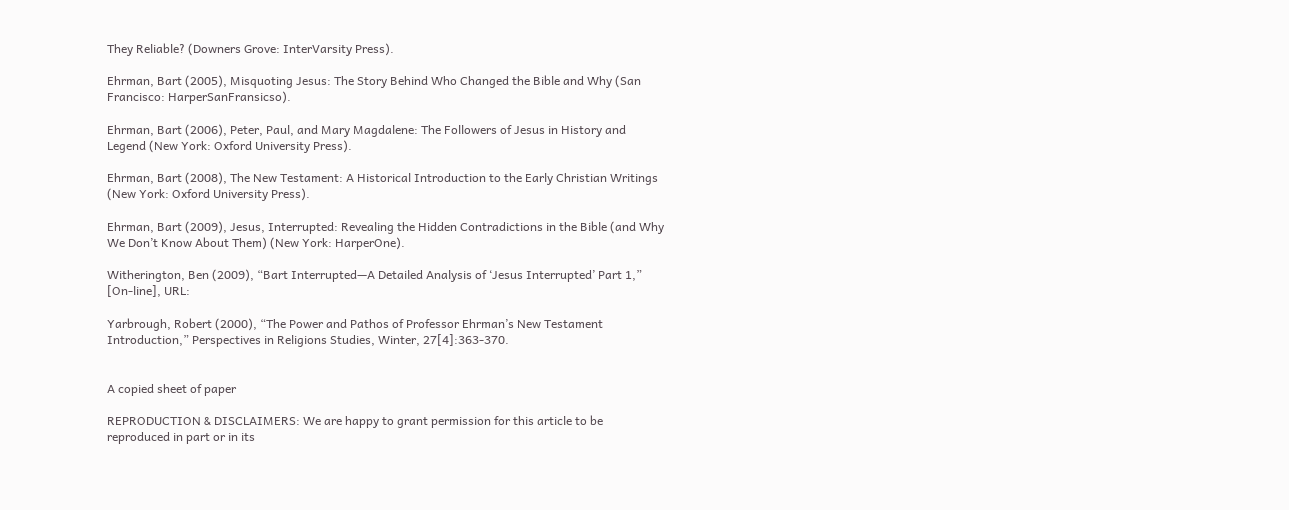They Reliable? (Downers Grove: InterVarsity Press).

Ehrman, Bart (2005), Misquoting Jesus: The Story Behind Who Changed the Bible and Why (San Francisco: HarperSanFransicso).

Ehrman, Bart (2006), Peter, Paul, and Mary Magdalene: The Followers of Jesus in History and Legend (New York: Oxford University Press).

Ehrman, Bart (2008), The New Testament: A Historical Introduction to the Early Christian Writings (New York: Oxford University Press).

Ehrman, Bart (2009), Jesus, Interrupted: Revealing the Hidden Contradictions in the Bible (and Why We Don’t Know About Them) (New York: HarperOne).

Witherington, Ben (2009), “Bart Interrupted—A Detailed Analysis of ‘Jesus Interrupted’ Part 1,” [On-line], URL:

Yarbrough, Robert (2000), “The Power and Pathos of Professor Ehrman’s New Testament Introduction,” Perspectives in Religions Studies, Winter, 27[4]:363-370.


A copied sheet of paper

REPRODUCTION & DISCLAIMERS: We are happy to grant permission for this article to be reproduced in part or in its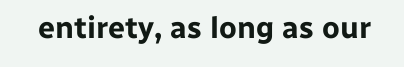entirety, as long as our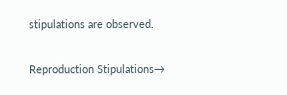stipulations are observed.

Reproduction Stipulations→